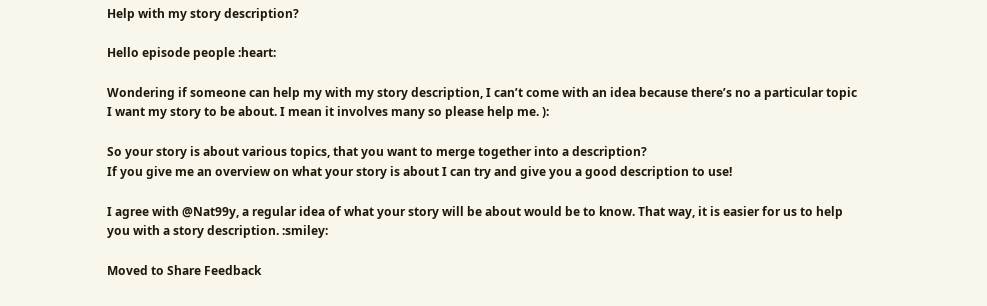Help with my story description?

Hello episode people :heart:

Wondering if someone can help my with my story description, I can’t come with an idea because there’s no a particular topic I want my story to be about. I mean it involves many so please help me. ):

So your story is about various topics, that you want to merge together into a description?
If you give me an overview on what your story is about I can try and give you a good description to use!

I agree with @Nat99y, a regular idea of what your story will be about would be to know. That way, it is easier for us to help you with a story description. :smiley:

Moved to Share Feedback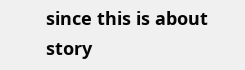since this is about story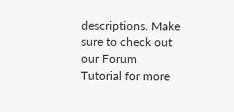descriptions. Make sure to check out our Forum Tutorial for more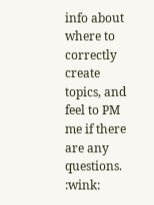info about where to correctly create topics, and feel to PM me if there are any questions. :wink: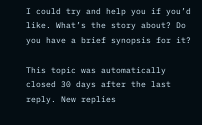I could try and help you if you’d like. What’s the story about? Do you have a brief synopsis for it?

This topic was automatically closed 30 days after the last reply. New replies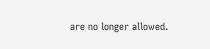are no longer allowed.